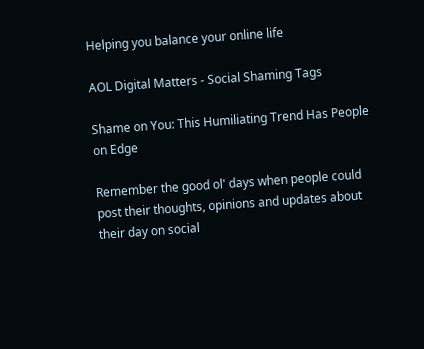Helping you balance your online life

AOL Digital Matters - Social Shaming Tags

Shame on You: This Humiliating Trend Has People on Edge

Remember the good ol' days when people could post their thoughts, opinions and updates about their day on social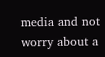media and not worry about a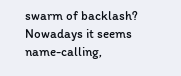swarm of backlash? Nowadays it seems name-calling,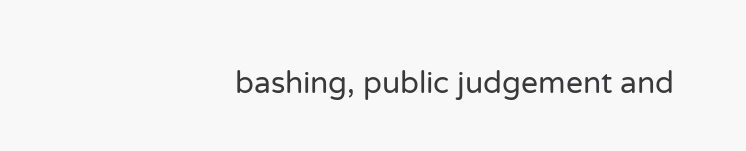bashing, public judgement and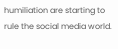humiliation are starting to rule the social media world.